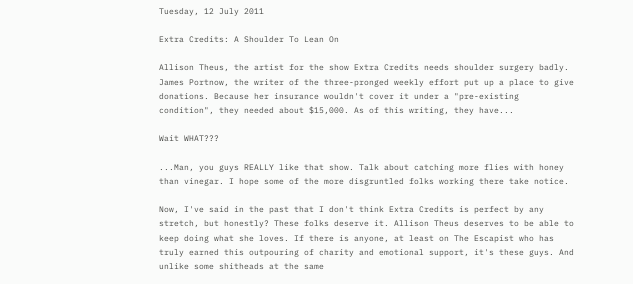Tuesday, 12 July 2011

Extra Credits: A Shoulder To Lean On

Allison Theus, the artist for the show Extra Credits needs shoulder surgery badly. James Portnow, the writer of the three-pronged weekly effort put up a place to give donations. Because her insurance wouldn't cover it under a "pre-existing condition", they needed about $15,000. As of this writing, they have...

Wait WHAT???

...Man, you guys REALLY like that show. Talk about catching more flies with honey than vinegar. I hope some of the more disgruntled folks working there take notice.

Now, I've said in the past that I don't think Extra Credits is perfect by any stretch, but honestly? These folks deserve it. Allison Theus deserves to be able to keep doing what she loves. If there is anyone, at least on The Escapist who has truly earned this outpouring of charity and emotional support, it's these guys. And unlike some shitheads at the same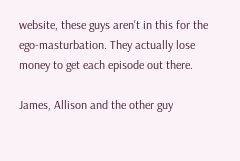website, these guys aren't in this for the ego-masturbation. They actually lose money to get each episode out there.

James, Allison and the other guy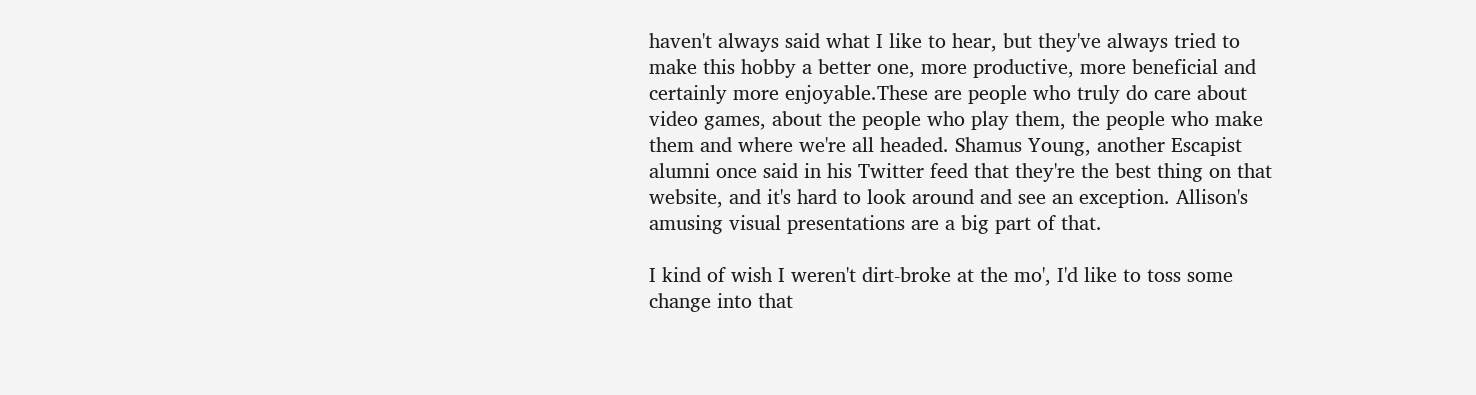haven't always said what I like to hear, but they've always tried to make this hobby a better one, more productive, more beneficial and certainly more enjoyable.These are people who truly do care about video games, about the people who play them, the people who make them and where we're all headed. Shamus Young, another Escapist alumni once said in his Twitter feed that they're the best thing on that website, and it's hard to look around and see an exception. Allison's amusing visual presentations are a big part of that.

I kind of wish I weren't dirt-broke at the mo', I'd like to toss some change into that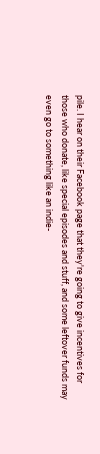pile. I hear on their Facebook page that they're going to give incentives for those who donate, like special episodes and stuff, and some leftover funds may even go to something like an indie-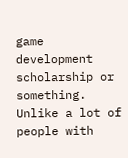game development scholarship or something. Unlike a lot of people with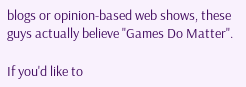blogs or opinion-based web shows, these guys actually believe "Games Do Matter".

If you'd like to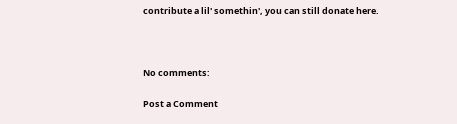contribute a lil' somethin', you can still donate here.



No comments:

Post a Comment